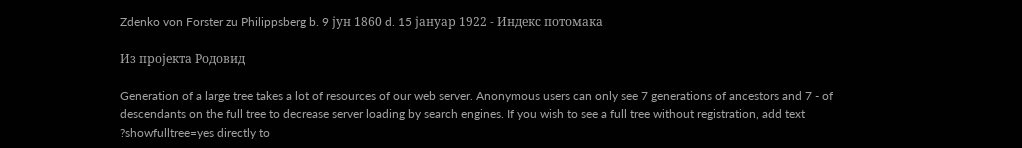Zdenko von Forster zu Philippsberg b. 9 јун 1860 d. 15 јануар 1922 - Индекс потомака

Из пројекта Родовид

Generation of a large tree takes a lot of resources of our web server. Anonymous users can only see 7 generations of ancestors and 7 - of descendants on the full tree to decrease server loading by search engines. If you wish to see a full tree without registration, add text ?showfulltree=yes directly to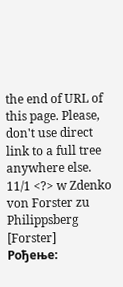the end of URL of this page. Please, don't use direct link to a full tree anywhere else.
11/1 <?> w Zdenko von Forster zu Philippsberg [Forster]
Рођење: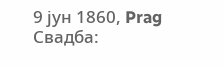9 јун 1860, Prag
Свадба: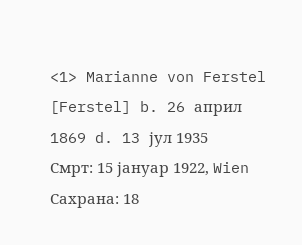<1> Marianne von Ferstel [Ferstel] b. 26 април 1869 d. 13 јул 1935
Смрт: 15 јануар 1922, Wien
Сахрана: 18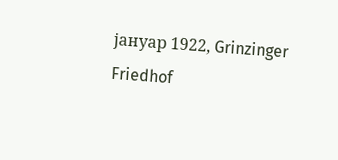јануар 1922, Grinzinger Friedhof